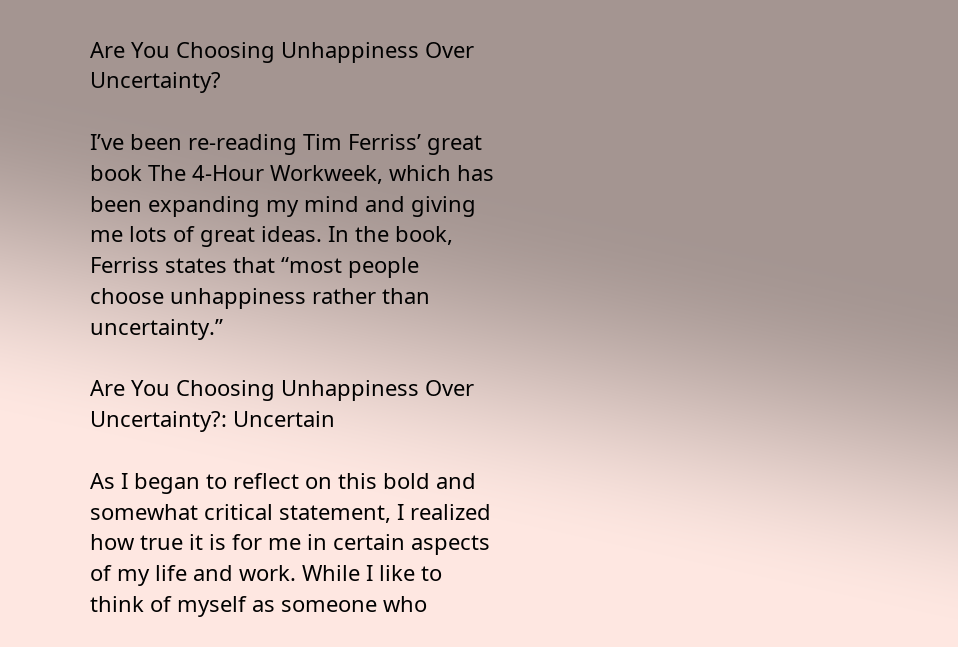Are You Choosing Unhappiness Over Uncertainty?

I’ve been re-reading Tim Ferriss’ great book The 4-Hour Workweek, which has been expanding my mind and giving me lots of great ideas. In the book, Ferriss states that “most people choose unhappiness rather than uncertainty.”

Are You Choosing Unhappiness Over Uncertainty?: Uncertain

As I began to reflect on this bold and somewhat critical statement, I realized how true it is for me in certain aspects of my life and work. While I like to think of myself as someone who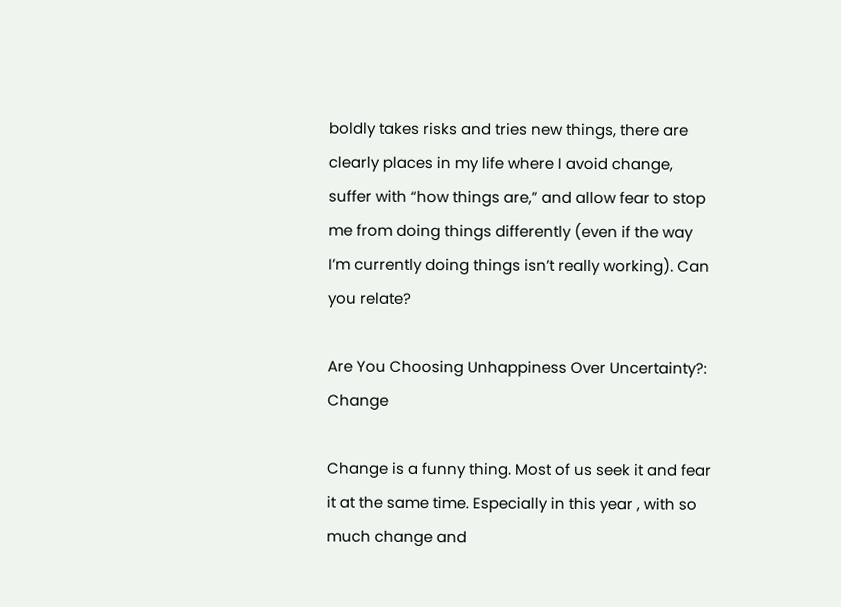boldly takes risks and tries new things, there are clearly places in my life where I avoid change, suffer with “how things are,” and allow fear to stop me from doing things differently (even if the way I’m currently doing things isn’t really working). Can you relate?

Are You Choosing Unhappiness Over Uncertainty?: Change

Change is a funny thing. Most of us seek it and fear it at the same time. Especially in this year , with so much change and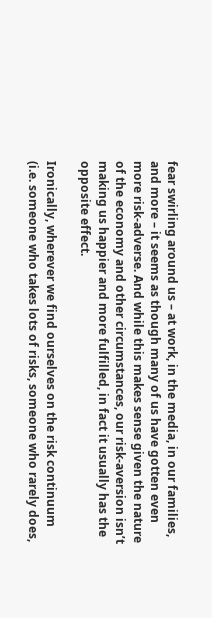fear swirling around us – at work, in the media, in our families, and more – it seems as though many of us have gotten even more risk-adverse. And while this makes sense given the nature of the economy and other circumstances, our risk-aversion isn’t making us happier and more fulfilled, in fact it usually has the opposite effect.

Ironically, wherever we find ourselves on the risk continuum (i.e. someone who takes lots of risks, someone who rarely does,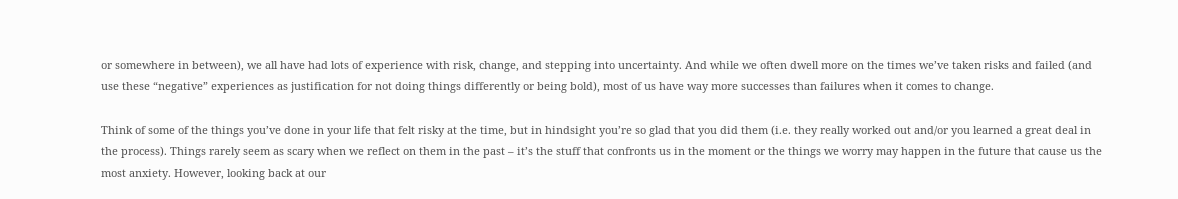or somewhere in between), we all have had lots of experience with risk, change, and stepping into uncertainty. And while we often dwell more on the times we’ve taken risks and failed (and use these “negative” experiences as justification for not doing things differently or being bold), most of us have way more successes than failures when it comes to change.

Think of some of the things you’ve done in your life that felt risky at the time, but in hindsight you’re so glad that you did them (i.e. they really worked out and/or you learned a great deal in the process). Things rarely seem as scary when we reflect on them in the past – it’s the stuff that confronts us in the moment or the things we worry may happen in the future that cause us the most anxiety. However, looking back at our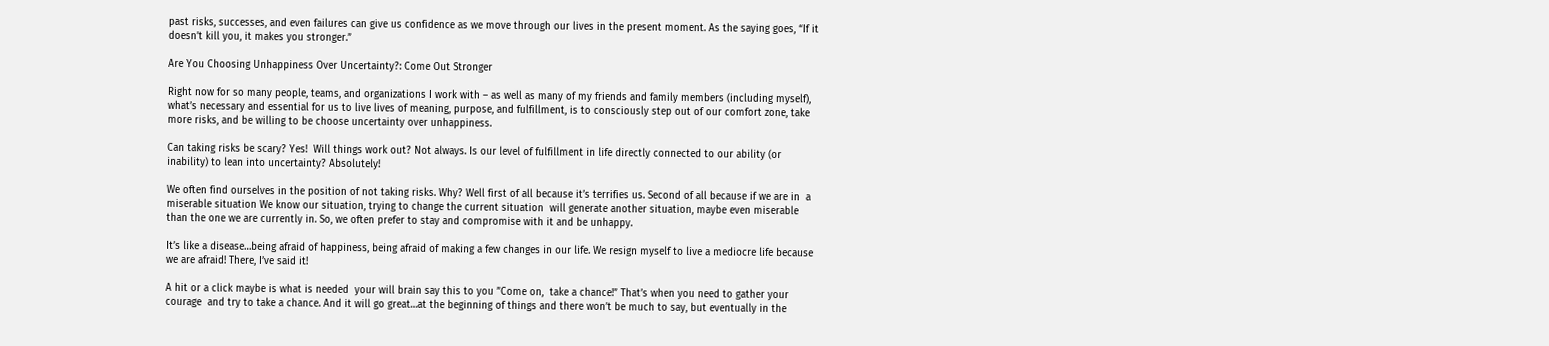past risks, successes, and even failures can give us confidence as we move through our lives in the present moment. As the saying goes, “If it doesn’t kill you, it makes you stronger.”

Are You Choosing Unhappiness Over Uncertainty?: Come Out Stronger

Right now for so many people, teams, and organizations I work with – as well as many of my friends and family members (including myself), what’s necessary and essential for us to live lives of meaning, purpose, and fulfillment, is to consciously step out of our comfort zone, take more risks, and be willing to be choose uncertainty over unhappiness.

Can taking risks be scary? Yes!  Will things work out? Not always. Is our level of fulfillment in life directly connected to our ability (or inability) to lean into uncertainty? Absolutely!

We often find ourselves in the position of not taking risks. Why? Well first of all because it’s terrifies us. Second of all because if we are in  a miserable situation We know our situation, trying to change the current situation  will generate another situation, maybe even miserable than the one we are currently in. So, we often prefer to stay and compromise with it and be unhappy.

It’s like a disease…being afraid of happiness, being afraid of making a few changes in our life. We resign myself to live a mediocre life because we are afraid! There, I’ve said it!

A hit or a click maybe is what is needed  your will brain say this to you ”Come on,  take a chance!” That’s when you need to gather your courage  and try to take a chance. And it will go great…at the beginning of things and there won’t be much to say, but eventually in the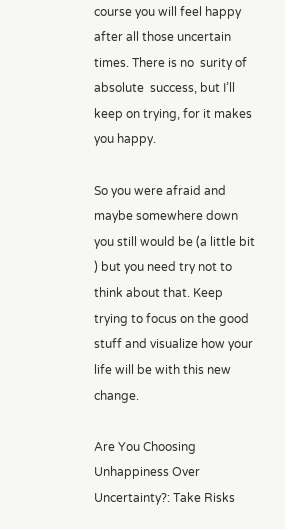course you will feel happy after all those uncertain times. There is no  surity of absolute  success, but I’ll keep on trying, for it makes you happy.

So you were afraid and maybe somewhere down you still would be (a little bit ) but you need try not to think about that. Keep trying to focus on the good stuff and visualize how your life will be with this new change.

Are You Choosing Unhappiness Over Uncertainty?: Take Risks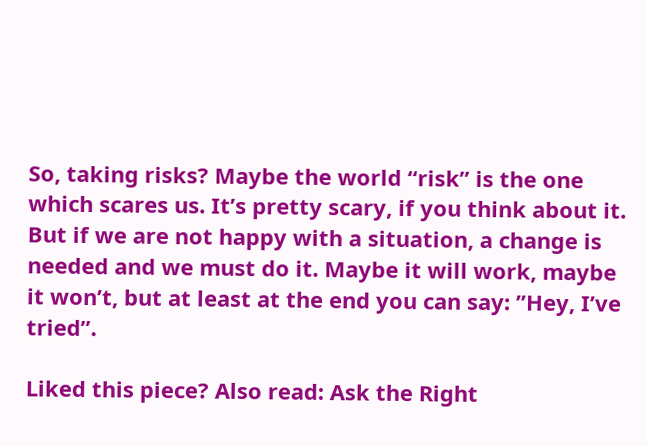So, taking risks? Maybe the world “risk” is the one which scares us. It’s pretty scary, if you think about it.  But if we are not happy with a situation, a change is needed and we must do it. Maybe it will work, maybe it won’t, but at least at the end you can say: ”Hey, I’ve tried”.

Liked this piece? Also read: Ask the Right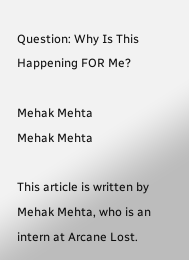Question: Why Is This Happening FOR Me?

Mehak Mehta
Mehak Mehta

This article is written by Mehak Mehta, who is an intern at Arcane Lost.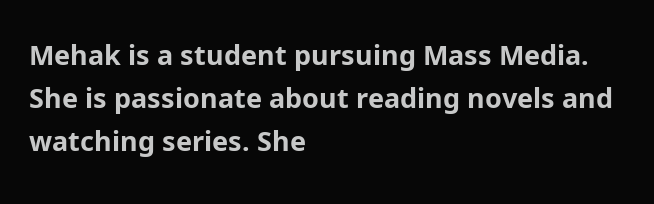Mehak is a student pursuing Mass Media. She is passionate about reading novels and watching series. She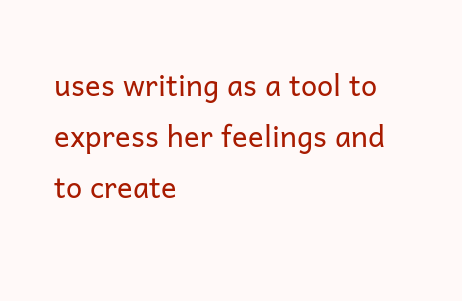uses writing as a tool to express her feelings and to create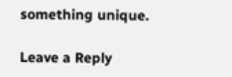something unique.

Leave a Reply